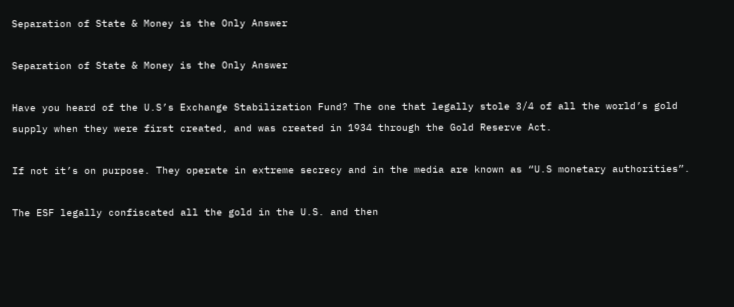Separation of State & Money is the Only Answer

Separation of State & Money is the Only Answer

Have you heard of the U.S’s Exchange Stabilization Fund? The one that legally stole 3/4 of all the world’s gold supply when they were first created, and was created in 1934 through the Gold Reserve Act.

If not it’s on purpose. They operate in extreme secrecy and in the media are known as “U.S monetary authorities”.

The ESF legally confiscated all the gold in the U.S. and then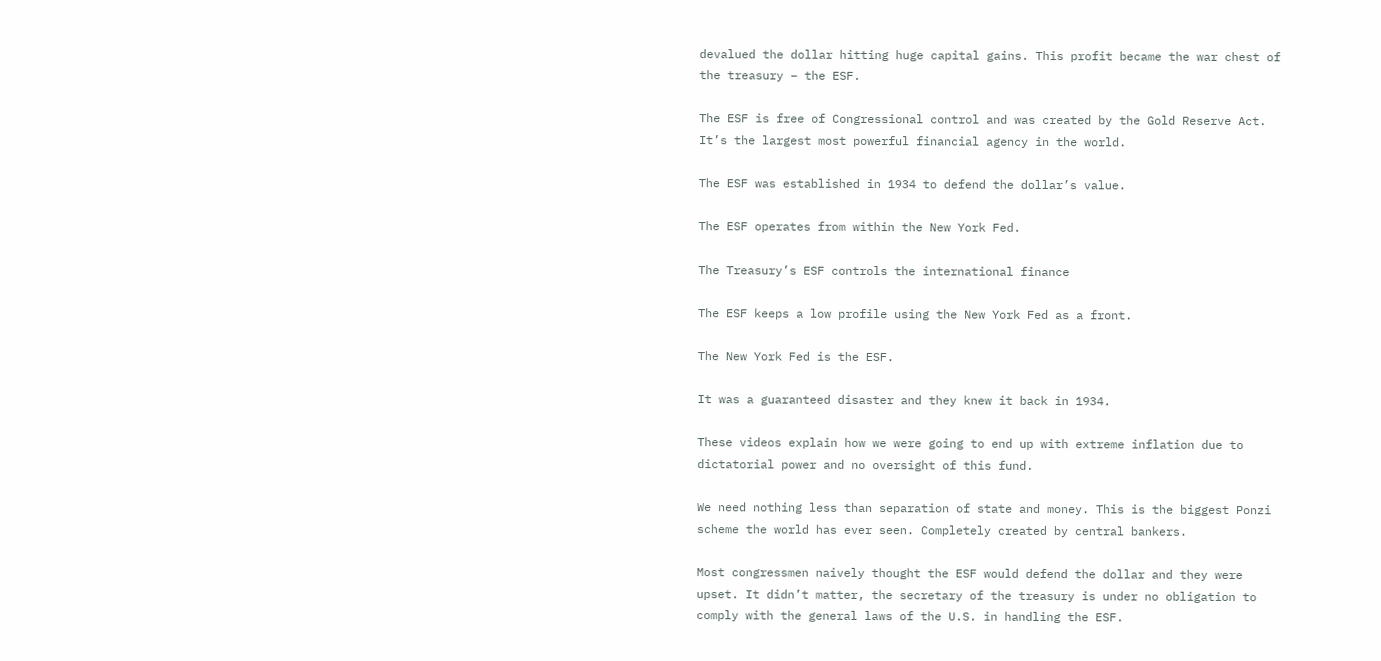devalued the dollar hitting huge capital gains. This profit became the war chest of the treasury – the ESF.

The ESF is free of Congressional control and was created by the Gold Reserve Act. It’s the largest most powerful financial agency in the world.

The ESF was established in 1934 to defend the dollar’s value.

The ESF operates from within the New York Fed.

The Treasury’s ESF controls the international finance

The ESF keeps a low profile using the New York Fed as a front.

The New York Fed is the ESF.

It was a guaranteed disaster and they knew it back in 1934.

These videos explain how we were going to end up with extreme inflation due to dictatorial power and no oversight of this fund.

We need nothing less than separation of state and money. This is the biggest Ponzi scheme the world has ever seen. Completely created by central bankers.

Most congressmen naively thought the ESF would defend the dollar and they were upset. It didn’t matter, the secretary of the treasury is under no obligation to comply with the general laws of the U.S. in handling the ESF.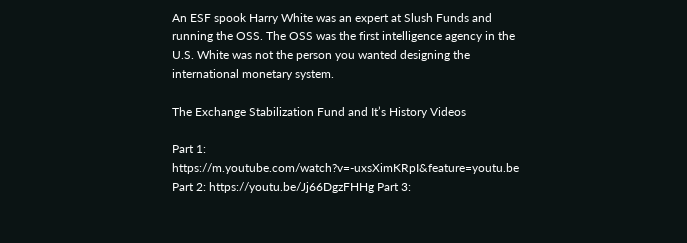An ESF spook Harry White was an expert at Slush Funds and running the OSS. The OSS was the first intelligence agency in the U.S. White was not the person you wanted designing the international monetary system.

The Exchange Stabilization Fund and It’s History Videos

Part 1: https://m.youtube.com/watch?v=-uxsXimKRpI&feature=youtu.be Part 2: https://youtu.be/Jj66DgzFHHg Part 3: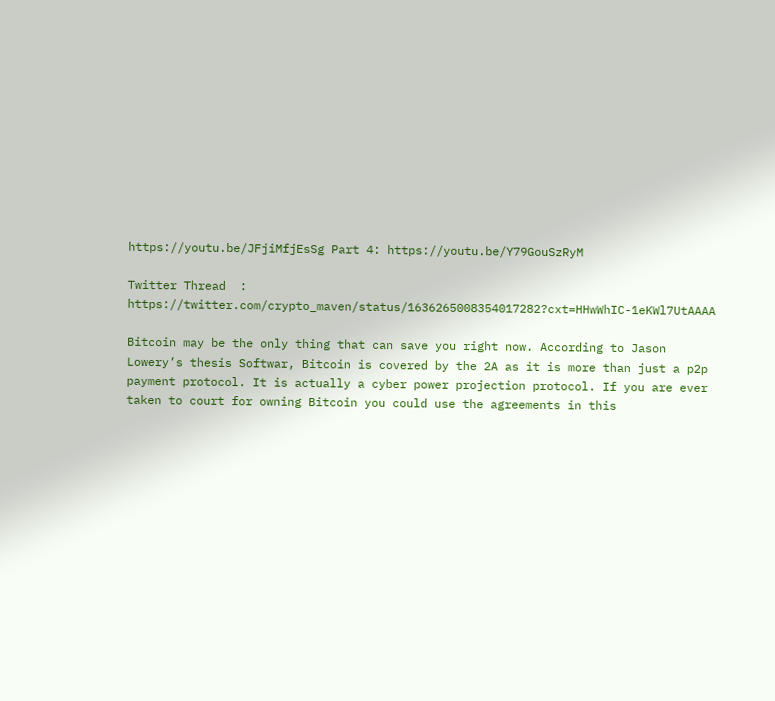https://youtu.be/JFjiMfjEsSg Part 4: https://youtu.be/Y79GouSzRyM

Twitter Thread  : https://twitter.com/crypto_maven/status/1636265008354017282?cxt=HHwWhIC-1eKWl7UtAAAA

Bitcoin may be the only thing that can save you right now. According to Jason Lowery’s thesis Softwar, Bitcoin is covered by the 2A as it is more than just a p2p payment protocol. It is actually a cyber power projection protocol. If you are ever taken to court for owning Bitcoin you could use the agreements in this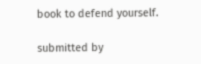book to defend yourself.

submitted by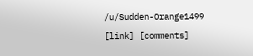/u/Sudden-Orange1499
[link] [comments]